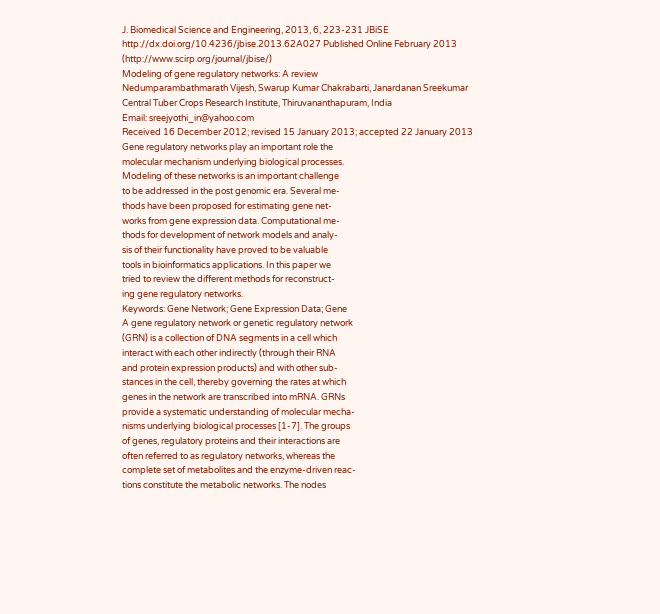J. Biomedical Science and Engineering, 2013, 6, 223-231 JBiSE
http://dx.doi.org/10.4236/jbise.2013.62A027 Published Online February 2013 (http://www.scirp.org/journal/jbise/)
Modeling of gene regulatory networks: A review
Nedumparambathmarath Vijesh, Swarup Kumar Chakrabarti, Janardanan Sreekumar
Central Tuber Crops Research Institute, Thiruvananthapuram, India
Email: sreejyothi_in@yahoo.com
Received 16 December 2012; revised 15 January 2013; accepted 22 January 2013
Gene regulatory networks play an important role the
molecular mechanism underlying biological processes.
Modeling of these networks is an important challenge
to be addressed in the post genomic era. Several me-
thods have been proposed for estimating gene net-
works from gene expression data. Computational me-
thods for development of network models and analy-
sis of their functionality have proved to be valuable
tools in bioinformatics applications. In this paper we
tried to review the different methods for reconstruct-
ing gene regulatory networks.
Keywords: Gene Network; Gene Expression Data; Gene
A gene regulatory network or genetic regulatory network
(GRN) is a collection of DNA segments in a cell which
interact with each other indirectly (through their RNA
and protein expression products) and with other sub-
stances in the cell, thereby governing the rates at which
genes in the network are transcribed into mRNA. GRNs
provide a systematic understanding of molecular mecha-
nisms underlying biological processes [1-7]. The groups
of genes, regulatory proteins and their interactions are
often referred to as regulatory networks, whereas the
complete set of metabolites and the enzyme-driven reac-
tions constitute the metabolic networks. The nodes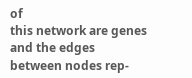of
this network are genes and the edges between nodes rep-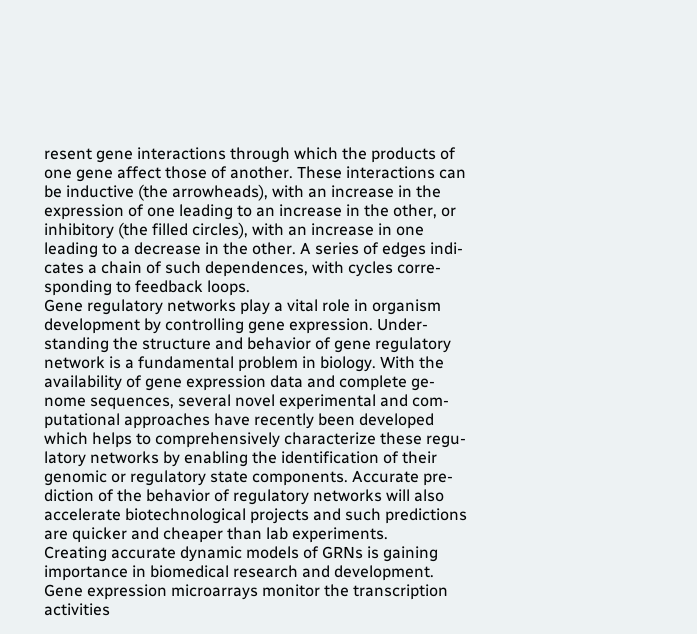resent gene interactions through which the products of
one gene affect those of another. These interactions can
be inductive (the arrowheads), with an increase in the
expression of one leading to an increase in the other, or
inhibitory (the filled circles), with an increase in one
leading to a decrease in the other. A series of edges indi-
cates a chain of such dependences, with cycles corre-
sponding to feedback loops.
Gene regulatory networks play a vital role in organism
development by controlling gene expression. Under-
standing the structure and behavior of gene regulatory
network is a fundamental problem in biology. With the
availability of gene expression data and complete ge-
nome sequences, several novel experimental and com-
putational approaches have recently been developed
which helps to comprehensively characterize these regu-
latory networks by enabling the identification of their
genomic or regulatory state components. Accurate pre-
diction of the behavior of regulatory networks will also
accelerate biotechnological projects and such predictions
are quicker and cheaper than lab experiments.
Creating accurate dynamic models of GRNs is gaining
importance in biomedical research and development.
Gene expression microarrays monitor the transcription
activities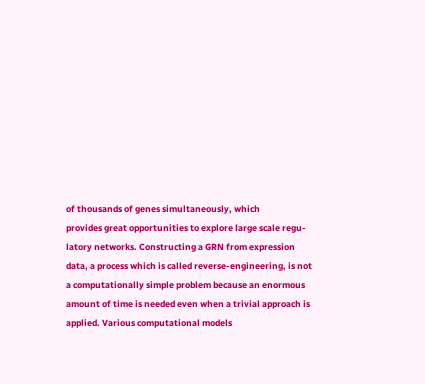of thousands of genes simultaneously, which
provides great opportunities to explore large scale regu-
latory networks. Constructing a GRN from expression
data, a process which is called reverse-engineering, is not
a computationally simple problem because an enormous
amount of time is needed even when a trivial approach is
applied. Various computational models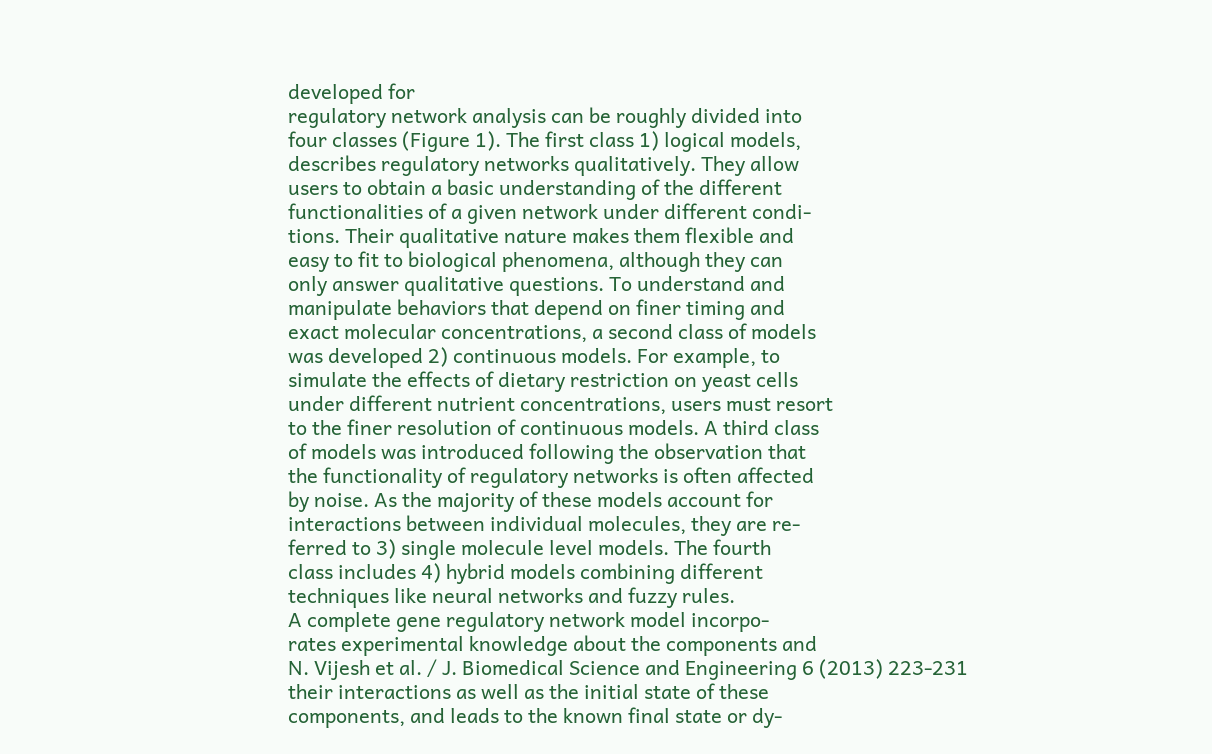developed for
regulatory network analysis can be roughly divided into
four classes (Figure 1). The first class 1) logical models,
describes regulatory networks qualitatively. They allow
users to obtain a basic understanding of the different
functionalities of a given network under different condi-
tions. Their qualitative nature makes them flexible and
easy to fit to biological phenomena, although they can
only answer qualitative questions. To understand and
manipulate behaviors that depend on finer timing and
exact molecular concentrations, a second class of models
was developed 2) continuous models. For example, to
simulate the effects of dietary restriction on yeast cells
under different nutrient concentrations, users must resort
to the finer resolution of continuous models. A third class
of models was introduced following the observation that
the functionality of regulatory networks is often affected
by noise. As the majority of these models account for
interactions between individual molecules, they are re-
ferred to 3) single molecule level models. The fourth
class includes 4) hybrid models combining different
techniques like neural networks and fuzzy rules.
A complete gene regulatory network model incorpo-
rates experimental knowledge about the components and
N. Vijesh et al. / J. Biomedical Science and Engineering 6 (2013) 223-231
their interactions as well as the initial state of these
components, and leads to the known final state or dy-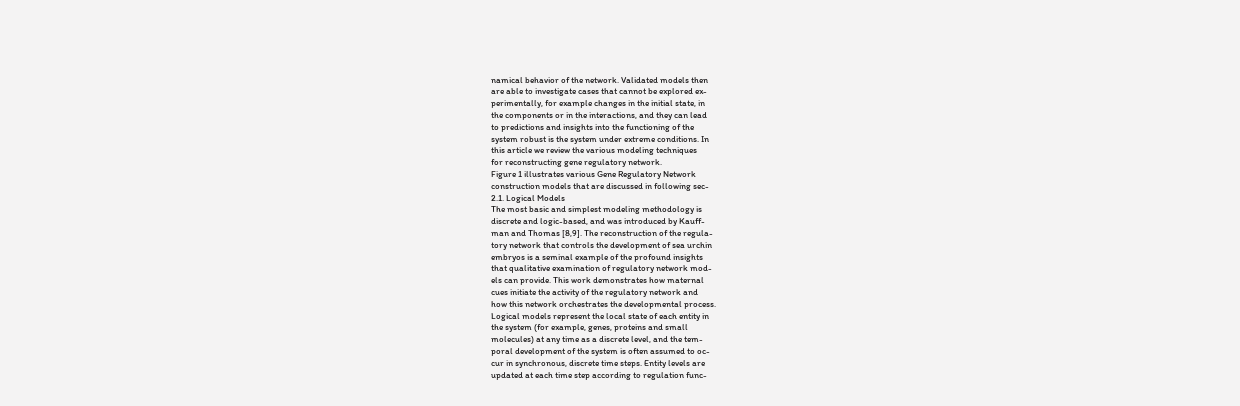namical behavior of the network. Validated models then
are able to investigate cases that cannot be explored ex-
perimentally, for example changes in the initial state, in
the components or in the interactions, and they can lead
to predictions and insights into the functioning of the
system robust is the system under extreme conditions. In
this article we review the various modeling techniques
for reconstructing gene regulatory network.
Figure 1 illustrates various Gene Regulatory Network
construction models that are discussed in following sec-
2.1. Logical Models
The most basic and simplest modeling methodology is
discrete and logic-based, and was introduced by Kauff-
man and Thomas [8,9]. The reconstruction of the regula-
tory network that controls the development of sea urchin
embryos is a seminal example of the profound insights
that qualitative examination of regulatory network mod-
els can provide. This work demonstrates how maternal
cues initiate the activity of the regulatory network and
how this network orchestrates the developmental process.
Logical models represent the local state of each entity in
the system (for example, genes, proteins and small
molecules) at any time as a discrete level, and the tem-
poral development of the system is often assumed to oc-
cur in synchronous, discrete time steps. Entity levels are
updated at each time step according to regulation func-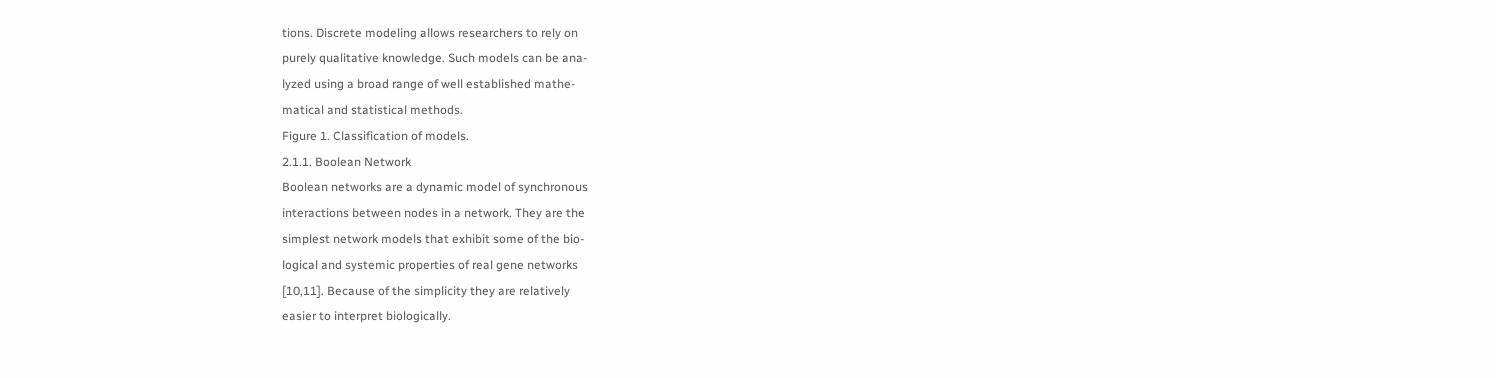tions. Discrete modeling allows researchers to rely on
purely qualitative knowledge. Such models can be ana-
lyzed using a broad range of well established mathe-
matical and statistical methods.
Figure 1. Classification of models.
2.1.1. Boolean Network
Boolean networks are a dynamic model of synchronous
interactions between nodes in a network. They are the
simplest network models that exhibit some of the bio-
logical and systemic properties of real gene networks
[10,11]. Because of the simplicity they are relatively
easier to interpret biologically.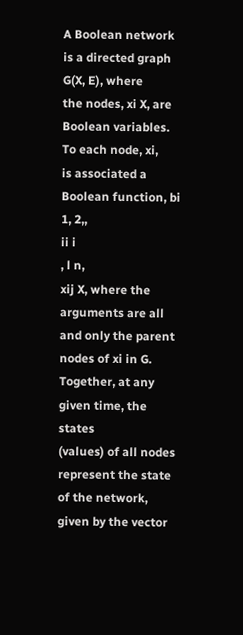A Boolean network is a directed graph G(X, E), where
the nodes, xi X, are Boolean variables. To each node, xi,
is associated a Boolean function, bi
1, 2,,
ii i
, l n,
xij X, where the arguments are all and only the parent
nodes of xi in G. Together, at any given time, the states
(values) of all nodes represent the state of the network,
given by the vector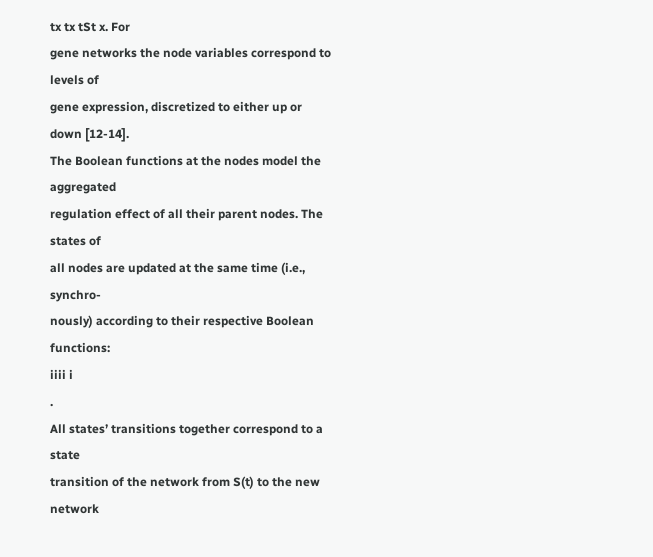tx tx tSt x. For
gene networks the node variables correspond to levels of
gene expression, discretized to either up or down [12-14].
The Boolean functions at the nodes model the aggregated
regulation effect of all their parent nodes. The states of
all nodes are updated at the same time (i.e., synchro-
nously) according to their respective Boolean functions:
iiii i
.
All states’ transitions together correspond to a state
transition of the network from S(t) to the new network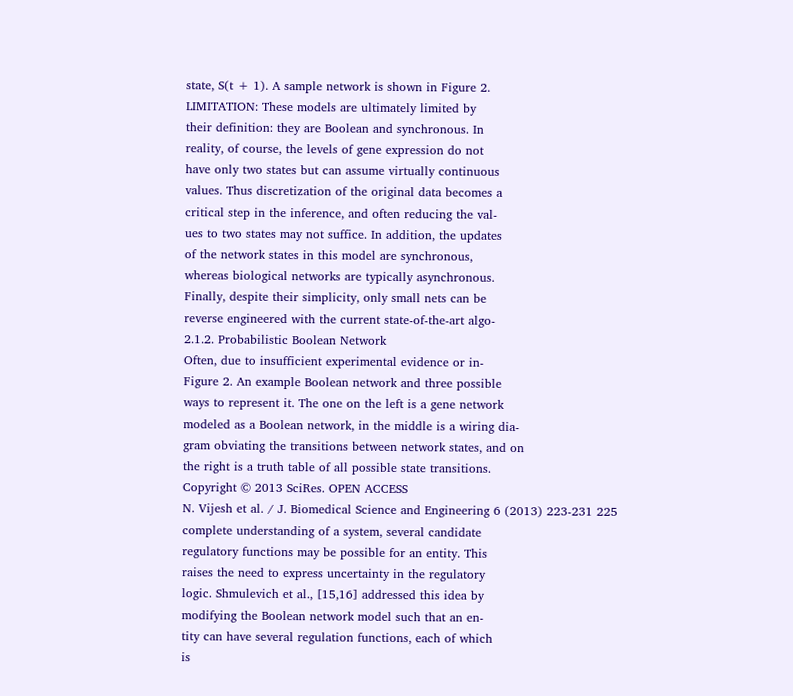state, S(t + 1). A sample network is shown in Figure 2.
LIMITATION: These models are ultimately limited by
their definition: they are Boolean and synchronous. In
reality, of course, the levels of gene expression do not
have only two states but can assume virtually continuous
values. Thus discretization of the original data becomes a
critical step in the inference, and often reducing the val-
ues to two states may not suffice. In addition, the updates
of the network states in this model are synchronous,
whereas biological networks are typically asynchronous.
Finally, despite their simplicity, only small nets can be
reverse engineered with the current state-of-the-art algo-
2.1.2. Probabilistic Boolean Network
Often, due to insufficient experimental evidence or in-
Figure 2. An example Boolean network and three possible
ways to represent it. The one on the left is a gene network
modeled as a Boolean network, in the middle is a wiring dia-
gram obviating the transitions between network states, and on
the right is a truth table of all possible state transitions.
Copyright © 2013 SciRes. OPEN ACCESS
N. Vijesh et al. / J. Biomedical Science and Engineering 6 (2013) 223-231 225
complete understanding of a system, several candidate
regulatory functions may be possible for an entity. This
raises the need to express uncertainty in the regulatory
logic. Shmulevich et al., [15,16] addressed this idea by
modifying the Boolean network model such that an en-
tity can have several regulation functions, each of which
is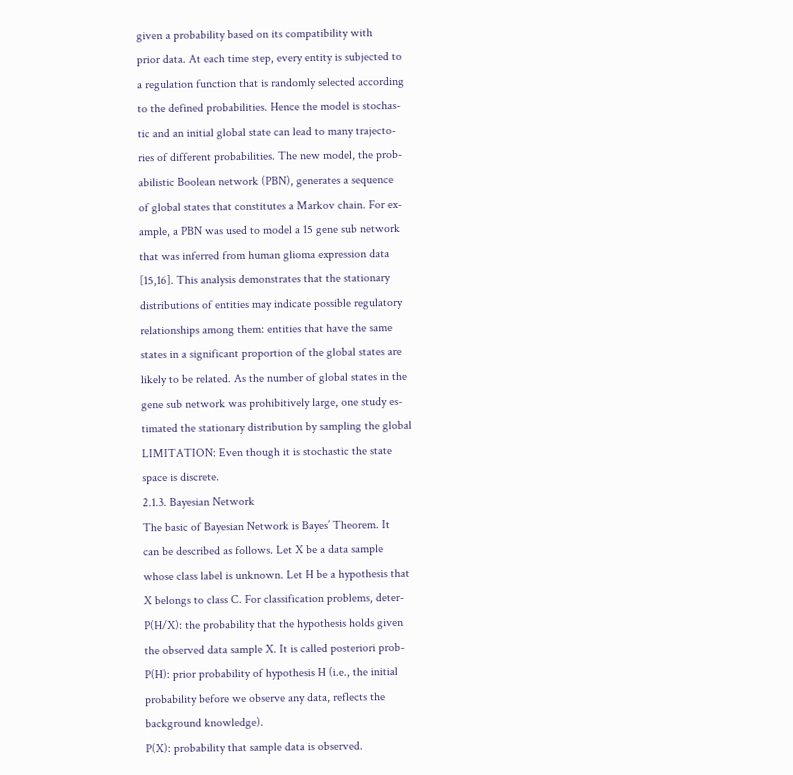given a probability based on its compatibility with
prior data. At each time step, every entity is subjected to
a regulation function that is randomly selected according
to the defined probabilities. Hence the model is stochas-
tic and an initial global state can lead to many trajecto-
ries of different probabilities. The new model, the prob-
abilistic Boolean network (PBN), generates a sequence
of global states that constitutes a Markov chain. For ex-
ample, a PBN was used to model a 15 gene sub network
that was inferred from human glioma expression data
[15,16]. This analysis demonstrates that the stationary
distributions of entities may indicate possible regulatory
relationships among them: entities that have the same
states in a significant proportion of the global states are
likely to be related. As the number of global states in the
gene sub network was prohibitively large, one study es-
timated the stationary distribution by sampling the global
LIMITATION: Even though it is stochastic the state
space is discrete.
2.1.3. Bayesian Network
The basic of Bayesian Network is Bayes’ Theorem. It
can be described as follows. Let X be a data sample
whose class label is unknown. Let H be a hypothesis that
X belongs to class C. For classification problems, deter-
P(H/X): the probability that the hypothesis holds given
the observed data sample X. It is called posteriori prob-
P(H): prior probability of hypothesis H (i.e., the initial
probability before we observe any data, reflects the
background knowledge).
P(X): probability that sample data is observed.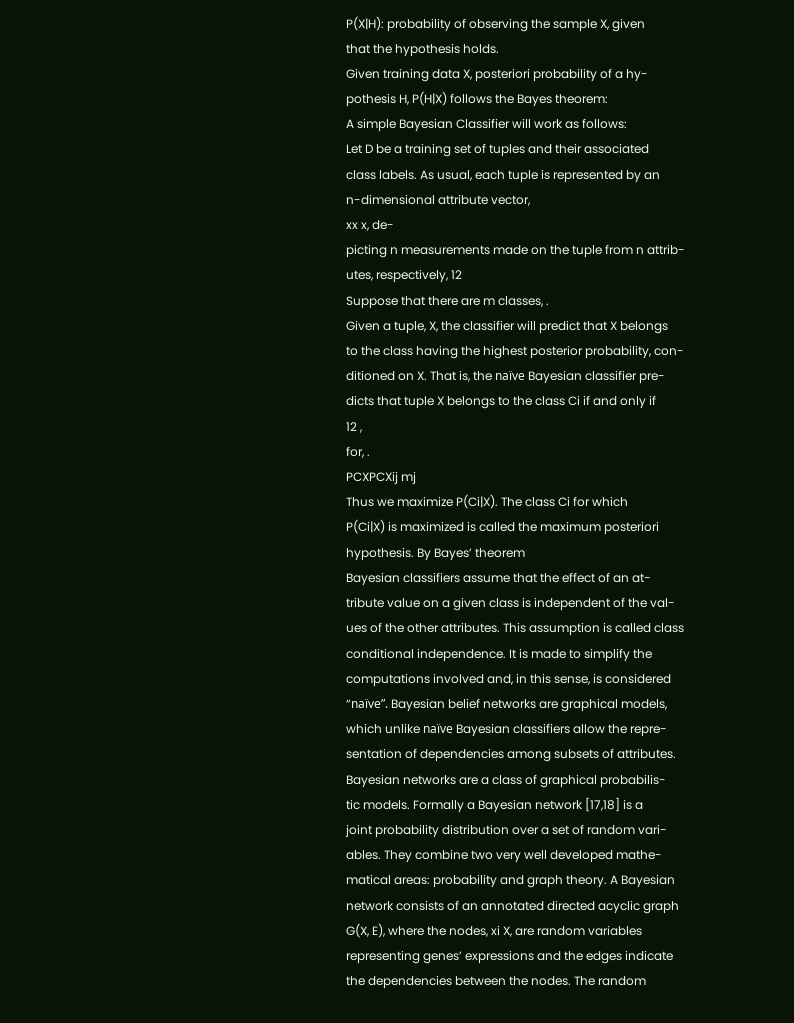P(X|H): probability of observing the sample X, given
that the hypothesis holds.
Given training data X, posteriori probability of a hy-
pothesis H, P(H|X) follows the Bayes theorem:
A simple Bayesian Classifier will work as follows:
Let D be a training set of tuples and their associated
class labels. As usual, each tuple is represented by an
n-dimensional attribute vector,
xx x, de-
picting n measurements made on the tuple from n attrib-
utes, respectively, 12
Suppose that there are m classes, .
Given a tuple, X, the classifier will predict that X belongs
to the class having the highest posterior probability, con-
ditioned on X. That is, the naïve Bayesian classifier pre-
dicts that tuple X belongs to the class Ci if and only if
12 ,
for, .
PCXPCXij mj
Thus we maximize P(Ci|X). The class Ci for which
P(Ci|X) is maximized is called the maximum posteriori
hypothesis. By Bayes’ theorem
Bayesian classifiers assume that the effect of an at-
tribute value on a given class is independent of the val-
ues of the other attributes. This assumption is called class
conditional independence. It is made to simplify the
computations involved and, in this sense, is considered
“naïve”. Bayesian belief networks are graphical models,
which unlike naïve Bayesian classifiers allow the repre-
sentation of dependencies among subsets of attributes.
Bayesian networks are a class of graphical probabilis-
tic models. Formally a Bayesian network [17,18] is a
joint probability distribution over a set of random vari-
ables. They combine two very well developed mathe-
matical areas: probability and graph theory. A Bayesian
network consists of an annotated directed acyclic graph
G(X, E), where the nodes, xi X, are random variables
representing genes’ expressions and the edges indicate
the dependencies between the nodes. The random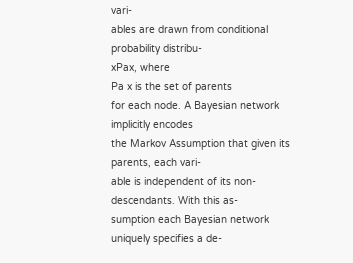vari-
ables are drawn from conditional probability distribu-
xPax, where
Pa x is the set of parents
for each node. A Bayesian network implicitly encodes
the Markov Assumption that given its parents, each vari-
able is independent of its non-descendants. With this as-
sumption each Bayesian network uniquely specifies a de-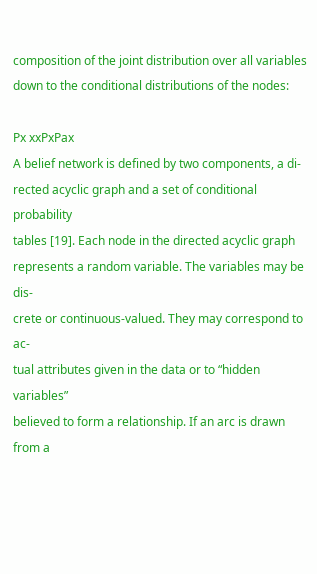composition of the joint distribution over all variables
down to the conditional distributions of the nodes:

Px xxPxPax
A belief network is defined by two components, a di-
rected acyclic graph and a set of conditional probability
tables [19]. Each node in the directed acyclic graph
represents a random variable. The variables may be dis-
crete or continuous-valued. They may correspond to ac-
tual attributes given in the data or to “hidden variables”
believed to form a relationship. If an arc is drawn from a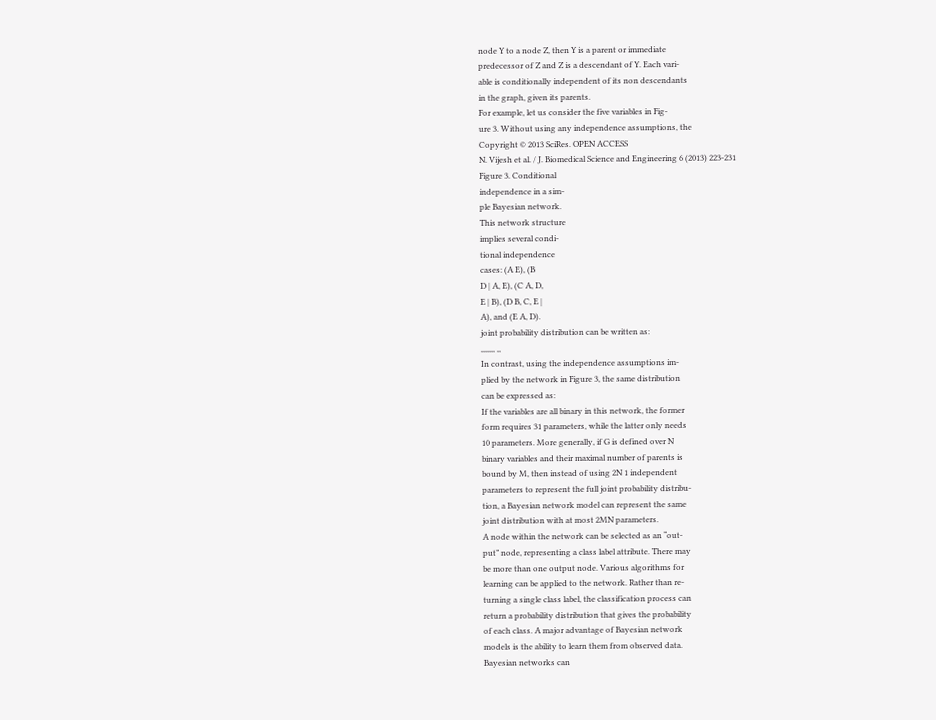node Y to a node Z, then Y is a parent or immediate
predecessor of Z and Z is a descendant of Y. Each vari-
able is conditionally independent of its non descendants
in the graph, given its parents.
For example, let us consider the five variables in Fig-
ure 3. Without using any independence assumptions, the
Copyright © 2013 SciRes. OPEN ACCESS
N. Vijesh et al. / J. Biomedical Science and Engineering 6 (2013) 223-231
Figure 3. Conditional
independence in a sim-
ple Bayesian network.
This network structure
implies several condi-
tional independence
cases: (A E), (B
D | A, E), (C A, D,
E | B), (D B, C, E |
A), and (E A, D).
joint probability distribution can be written as:
,,,,,,, ,,
In contrast, using the independence assumptions im-
plied by the network in Figure 3, the same distribution
can be expressed as:
If the variables are all binary in this network, the former
form requires 31 parameters, while the latter only needs
10 parameters. More generally, if G is defined over N
binary variables and their maximal number of parents is
bound by M, then instead of using 2N 1 independent
parameters to represent the full joint probability distribu-
tion, a Bayesian network model can represent the same
joint distribution with at most 2MN parameters.
A node within the network can be selected as an “out-
put” node, representing a class label attribute. There may
be more than one output node. Various algorithms for
learning can be applied to the network. Rather than re-
turning a single class label, the classification process can
return a probability distribution that gives the probability
of each class. A major advantage of Bayesian network
models is the ability to learn them from observed data.
Bayesian networks can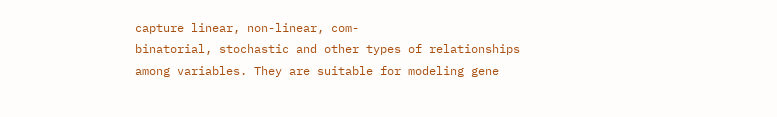capture linear, non-linear, com-
binatorial, stochastic and other types of relationships
among variables. They are suitable for modeling gene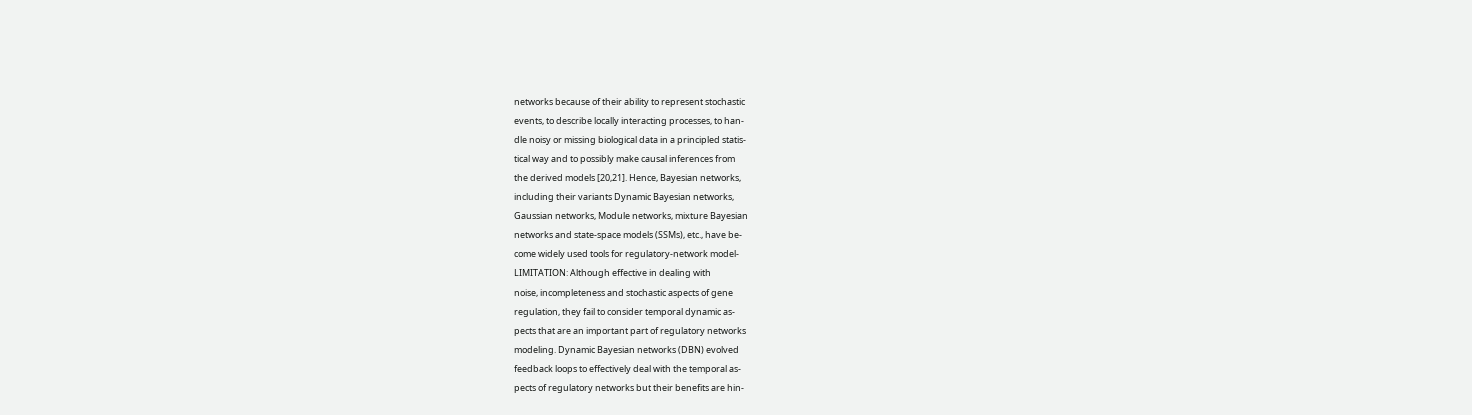networks because of their ability to represent stochastic
events, to describe locally interacting processes, to han-
dle noisy or missing biological data in a principled statis-
tical way and to possibly make causal inferences from
the derived models [20,21]. Hence, Bayesian networks,
including their variants Dynamic Bayesian networks,
Gaussian networks, Module networks, mixture Bayesian
networks and state-space models (SSMs), etc., have be-
come widely used tools for regulatory-network model-
LIMITATION: Although effective in dealing with
noise, incompleteness and stochastic aspects of gene
regulation, they fail to consider temporal dynamic as-
pects that are an important part of regulatory networks
modeling. Dynamic Bayesian networks (DBN) evolved
feedback loops to effectively deal with the temporal as-
pects of regulatory networks but their benefits are hin-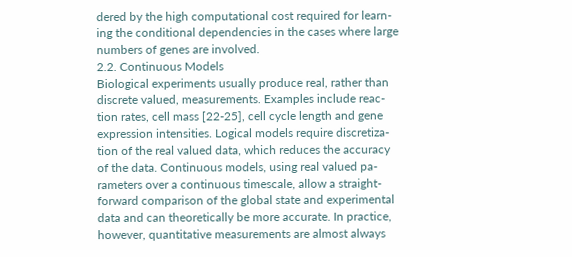dered by the high computational cost required for learn-
ing the conditional dependencies in the cases where large
numbers of genes are involved.
2.2. Continuous Models
Biological experiments usually produce real, rather than
discrete valued, measurements. Examples include reac-
tion rates, cell mass [22-25], cell cycle length and gene
expression intensities. Logical models require discretiza-
tion of the real valued data, which reduces the accuracy
of the data. Continuous models, using real valued pa-
rameters over a continuous timescale, allow a straight-
forward comparison of the global state and experimental
data and can theoretically be more accurate. In practice,
however, quantitative measurements are almost always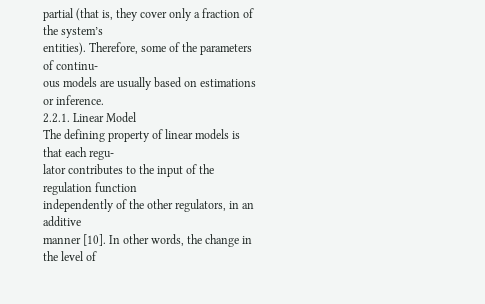partial (that is, they cover only a fraction of the system’s
entities). Therefore, some of the parameters of continu-
ous models are usually based on estimations or inference.
2.2.1. Linear Model
The defining property of linear models is that each regu-
lator contributes to the input of the regulation function
independently of the other regulators, in an additive
manner [10]. In other words, the change in the level of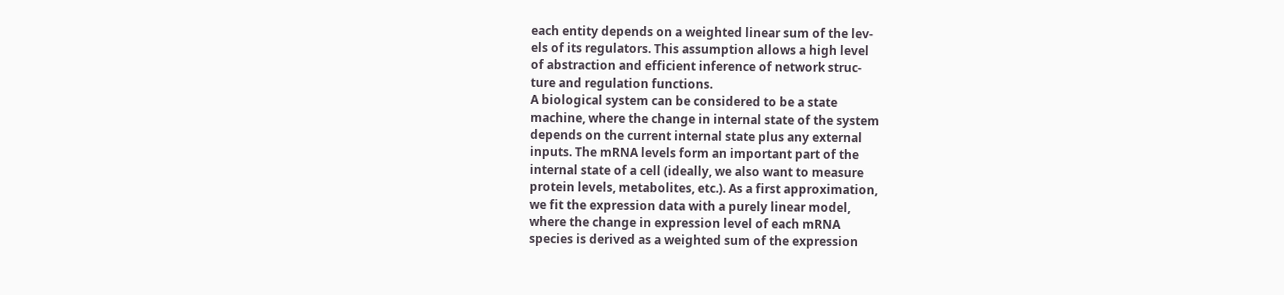each entity depends on a weighted linear sum of the lev-
els of its regulators. This assumption allows a high level
of abstraction and efficient inference of network struc-
ture and regulation functions.
A biological system can be considered to be a state
machine, where the change in internal state of the system
depends on the current internal state plus any external
inputs. The mRNA levels form an important part of the
internal state of a cell (ideally, we also want to measure
protein levels, metabolites, etc.). As a first approximation,
we fit the expression data with a purely linear model,
where the change in expression level of each mRNA
species is derived as a weighted sum of the expression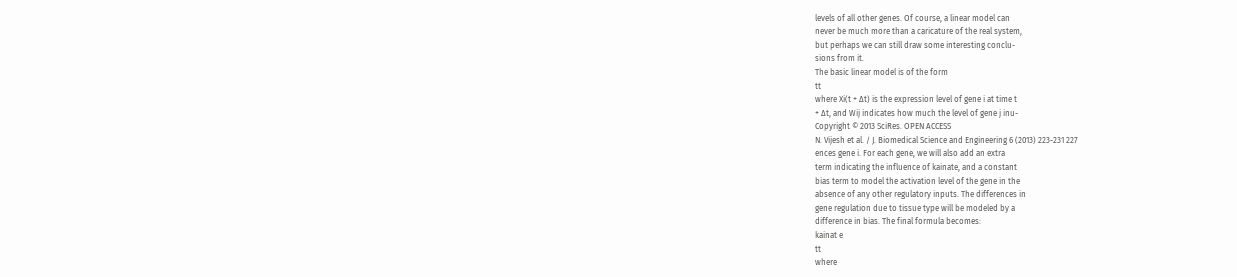levels of all other genes. Of course, a linear model can
never be much more than a caricature of the real system,
but perhaps we can still draw some interesting conclu-
sions from it.
The basic linear model is of the form
tt
where Xi(t + Δt) is the expression level of gene i at time t
+ Δt, and Wij indicates how much the level of gene j inu-
Copyright © 2013 SciRes. OPEN ACCESS
N. Vijesh et al. / J. Biomedical Science and Engineering 6 (2013) 223-231 227
ences gene i. For each gene, we will also add an extra
term indicating the influence of kainate, and a constant
bias term to model the activation level of the gene in the
absence of any other regulatory inputs. The differences in
gene regulation due to tissue type will be modeled by a
difference in bias. The final formula becomes:
kainat e
tt
where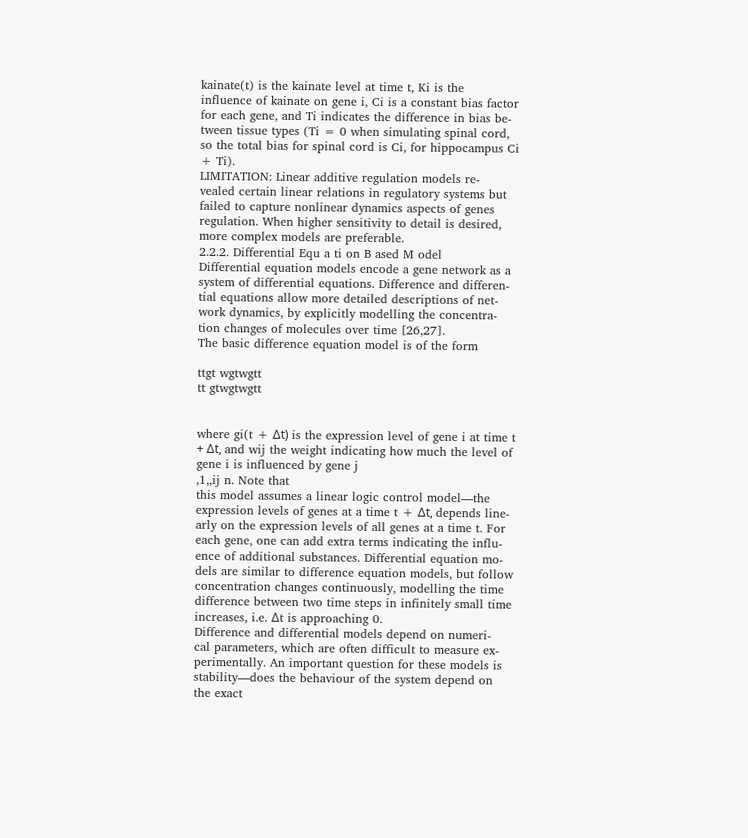kainate(t) is the kainate level at time t, Ki is the
influence of kainate on gene i, Ci is a constant bias factor
for each gene, and Ti indicates the difference in bias be-
tween tissue types (Ti = 0 when simulating spinal cord,
so the total bias for spinal cord is Ci, for hippocampus Ci
+ Ti).
LIMITATION: Linear additive regulation models re-
vealed certain linear relations in regulatory systems but
failed to capture nonlinear dynamics aspects of genes
regulation. When higher sensitivity to detail is desired,
more complex models are preferable.
2.2.2. Differential Equ a ti on B ased M odel
Differential equation models encode a gene network as a
system of differential equations. Difference and differen-
tial equations allow more detailed descriptions of net-
work dynamics, by explicitly modelling the concentra-
tion changes of molecules over time [26,27].
The basic difference equation model is of the form

ttgt wgtwgtt
tt gtwgtwgtt


where gi(t + Δt) is the expression level of gene i at time t
+ Δt, and wij the weight indicating how much the level of
gene i is influenced by gene j
,1,,ij n. Note that
this model assumes a linear logic control model—the
expression levels of genes at a time t + Δt, depends line-
arly on the expression levels of all genes at a time t. For
each gene, one can add extra terms indicating the influ-
ence of additional substances. Differential equation mo-
dels are similar to difference equation models, but follow
concentration changes continuously, modelling the time
difference between two time steps in infinitely small time
increases, i.e. Δt is approaching 0.
Difference and differential models depend on numeri-
cal parameters, which are often difficult to measure ex-
perimentally. An important question for these models is
stability—does the behaviour of the system depend on
the exact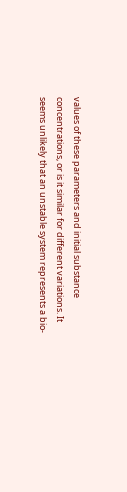values of these parameters and initial substance
concentrations, or is it similar for different variations. It
seems unlikely that an unstable system represents a bio-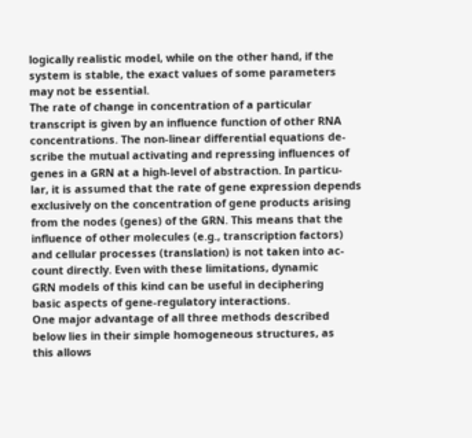logically realistic model, while on the other hand, if the
system is stable, the exact values of some parameters
may not be essential.
The rate of change in concentration of a particular
transcript is given by an influence function of other RNA
concentrations. The non-linear differential equations de-
scribe the mutual activating and repressing influences of
genes in a GRN at a high-level of abstraction. In particu-
lar, it is assumed that the rate of gene expression depends
exclusively on the concentration of gene products arising
from the nodes (genes) of the GRN. This means that the
influence of other molecules (e.g., transcription factors)
and cellular processes (translation) is not taken into ac-
count directly. Even with these limitations, dynamic
GRN models of this kind can be useful in deciphering
basic aspects of gene-regulatory interactions.
One major advantage of all three methods described
below lies in their simple homogeneous structures, as
this allows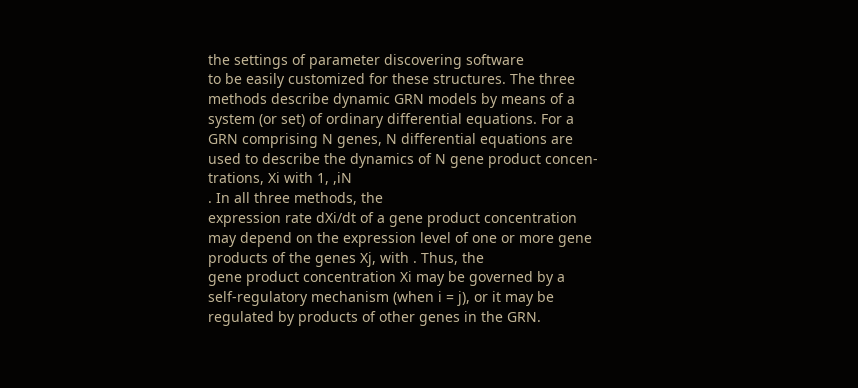the settings of parameter discovering software
to be easily customized for these structures. The three
methods describe dynamic GRN models by means of a
system (or set) of ordinary differential equations. For a
GRN comprising N genes, N differential equations are
used to describe the dynamics of N gene product concen-
trations, Xi with 1, ,iN
. In all three methods, the
expression rate dXi/dt of a gene product concentration
may depend on the expression level of one or more gene
products of the genes Xj, with . Thus, the
gene product concentration Xi may be governed by a
self-regulatory mechanism (when i = j), or it may be
regulated by products of other genes in the GRN.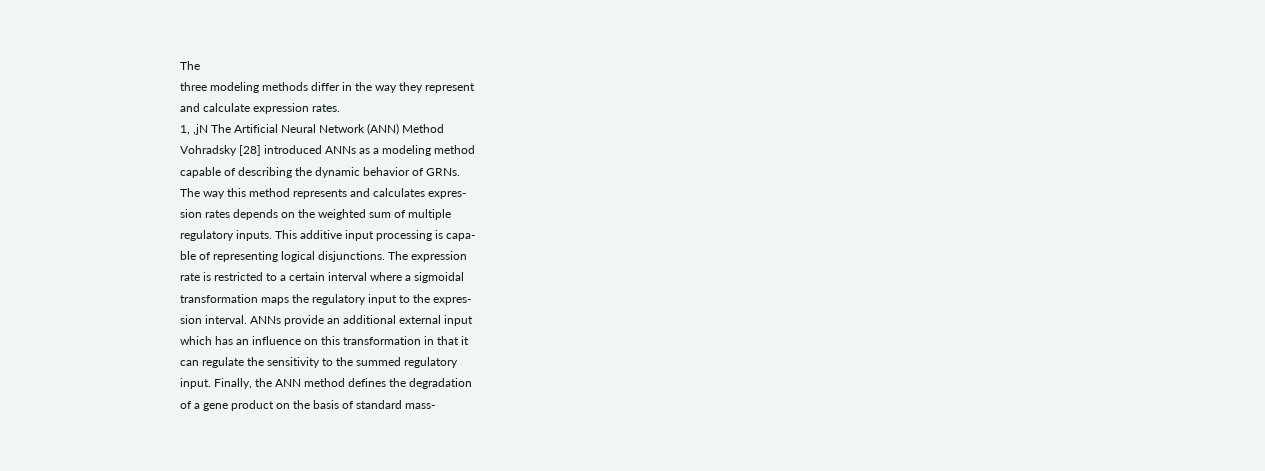The
three modeling methods differ in the way they represent
and calculate expression rates.
1, ,jN The Artificial Neural Network (ANN) Method
Vohradsky [28] introduced ANNs as a modeling method
capable of describing the dynamic behavior of GRNs.
The way this method represents and calculates expres-
sion rates depends on the weighted sum of multiple
regulatory inputs. This additive input processing is capa-
ble of representing logical disjunctions. The expression
rate is restricted to a certain interval where a sigmoidal
transformation maps the regulatory input to the expres-
sion interval. ANNs provide an additional external input
which has an influence on this transformation in that it
can regulate the sensitivity to the summed regulatory
input. Finally, the ANN method defines the degradation
of a gene product on the basis of standard mass-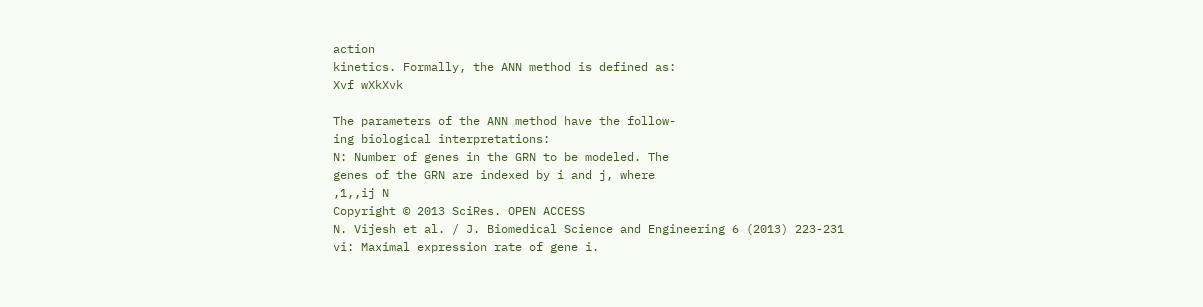action
kinetics. Formally, the ANN method is defined as:
Xvf wXkXvk

The parameters of the ANN method have the follow-
ing biological interpretations:
N: Number of genes in the GRN to be modeled. The
genes of the GRN are indexed by i and j, where
,1,,ij N
Copyright © 2013 SciRes. OPEN ACCESS
N. Vijesh et al. / J. Biomedical Science and Engineering 6 (2013) 223-231
vi: Maximal expression rate of gene i.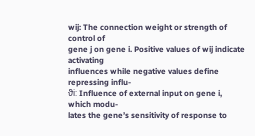wij: The connection weight or strength of control of
gene j on gene i. Positive values of wij indicate activating
influences while negative values define repressing influ-
ϑi: Influence of external input on gene i, which modu-
lates the gene’s sensitivity of response to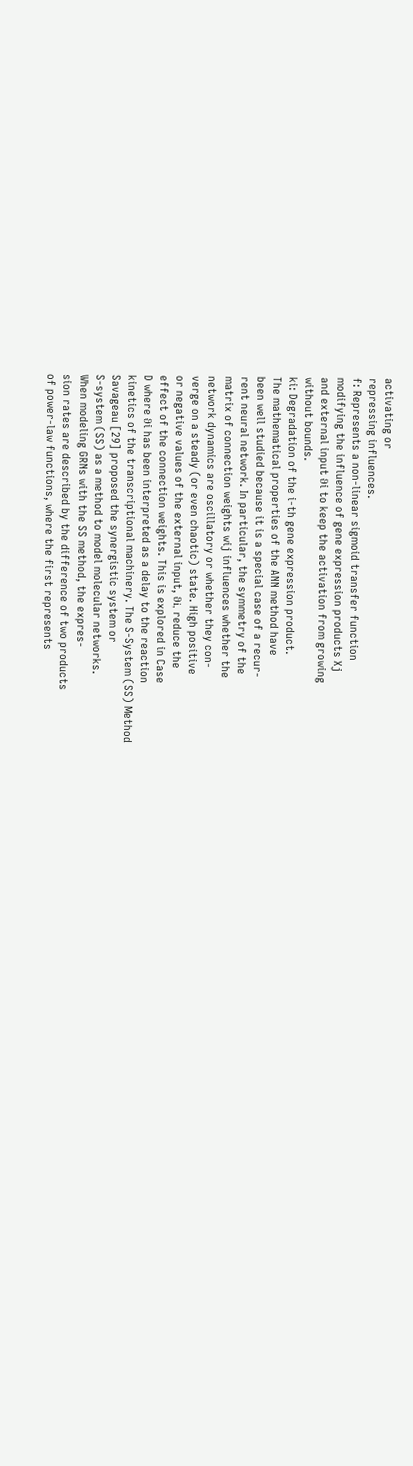activating or
repressing influences.
f: Represents a non-linear sigmoid transfer function
modifying the influence of gene expression products Xj
and external input ϑi to keep the activation from growing
without bounds.
ki: Degradation of the i-th gene expression product.
The mathematical properties of the ANN method have
been well studied because it is a special case of a recur-
rent neural network. In particular, the symmetry of the
matrix of connection weights wij influences whether the
network dynamics are oscillatory or whether they con-
verge on a steady (or even chaotic) state. High positive
or negative values of the external input, ϑi, reduce the
effect of the connection weights. This is explored in Case
D where ϑi has been interpreted as a delay to the reaction
kinetics of the transcriptional machinery. The S-System (SS) Method
Savageau [29] proposed the synergistic system or
S-system (SS) as a method to model molecular networks.
When modeling GRNs with the SS method, the expres-
sion rates are described by the difference of two products
of power-law functions, where the first represents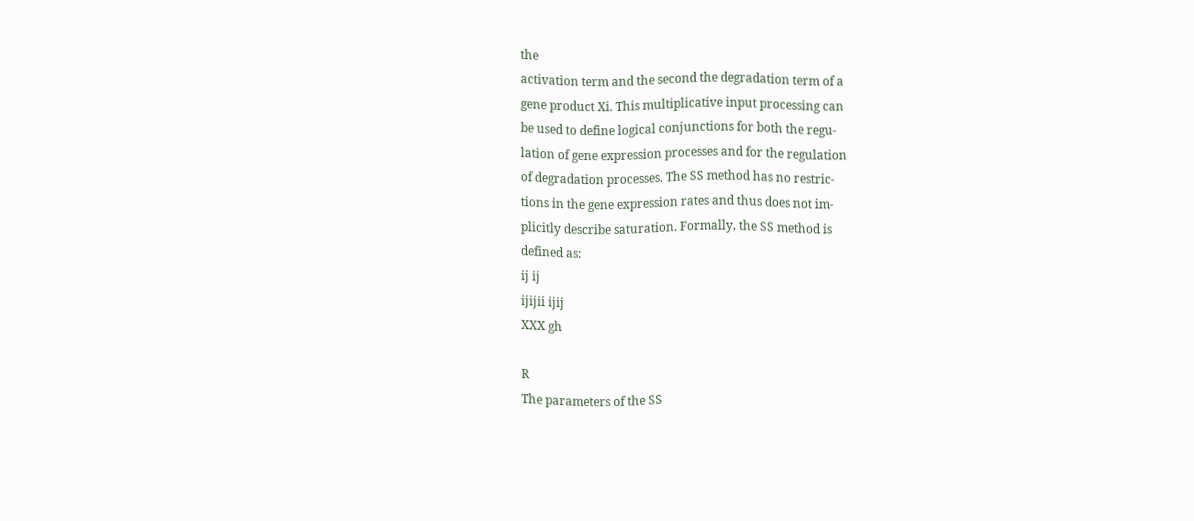the
activation term and the second the degradation term of a
gene product Xi. This multiplicative input processing can
be used to define logical conjunctions for both the regu-
lation of gene expression processes and for the regulation
of degradation processes. The SS method has no restric-
tions in the gene expression rates and thus does not im-
plicitly describe saturation. Formally, the SS method is
defined as:
ij ij
ijijii ijij
XXX gh

R
The parameters of the SS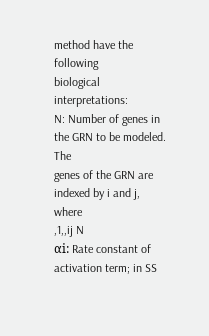method have the following
biological interpretations:
N: Number of genes in the GRN to be modeled. The
genes of the GRN are indexed by i and j, where
,1,,ij N
αi: Rate constant of activation term; in SS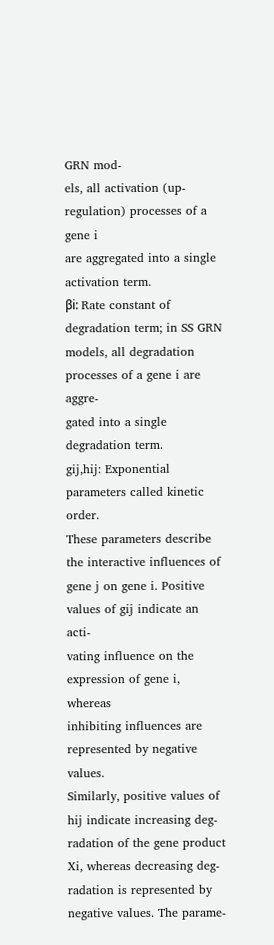GRN mod-
els, all activation (up-regulation) processes of a gene i
are aggregated into a single activation term.
βi: Rate constant of degradation term; in SS GRN
models, all degradation processes of a gene i are aggre-
gated into a single degradation term.
gij,hij: Exponential parameters called kinetic order.
These parameters describe the interactive influences of
gene j on gene i. Positive values of gij indicate an acti-
vating influence on the expression of gene i, whereas
inhibiting influences are represented by negative values.
Similarly, positive values of hij indicate increasing deg-
radation of the gene product Xi, whereas decreasing deg-
radation is represented by negative values. The parame-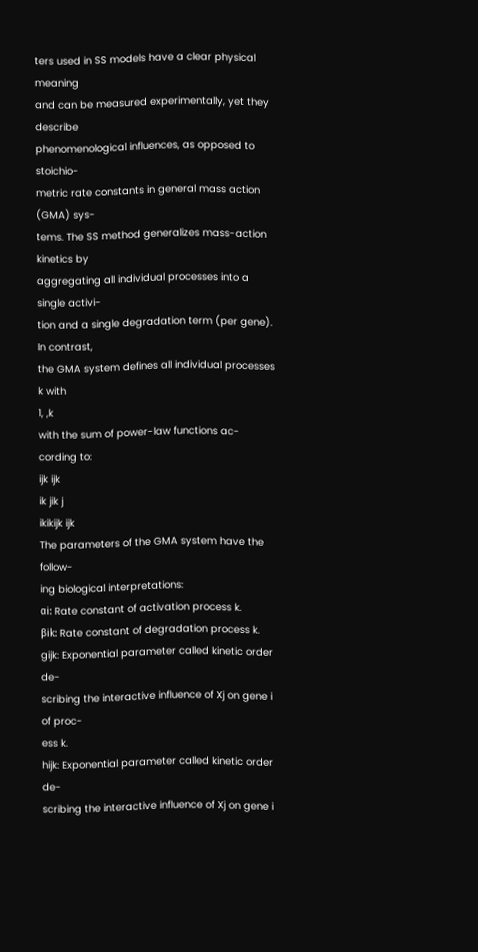ters used in SS models have a clear physical meaning
and can be measured experimentally, yet they describe
phenomenological influences, as opposed to stoichio-
metric rate constants in general mass action (GMA) sys-
tems. The SS method generalizes mass-action kinetics by
aggregating all individual processes into a single activi-
tion and a single degradation term (per gene). In contrast,
the GMA system defines all individual processes k with
1, ,k
with the sum of power-law functions ac-
cording to:
ijk ijk
ik jik j
ikikijk ijk
The parameters of the GMA system have the follow-
ing biological interpretations:
αi: Rate constant of activation process k.
βik: Rate constant of degradation process k.
gijk: Exponential parameter called kinetic order de-
scribing the interactive influence of Xj on gene i of proc-
ess k.
hijk: Exponential parameter called kinetic order de-
scribing the interactive influence of Xj on gene i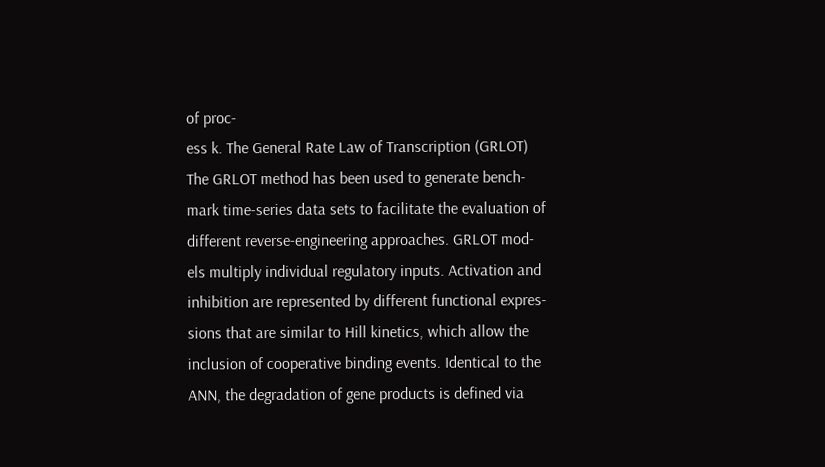of proc-
ess k. The General Rate Law of Transcription (GRLOT)
The GRLOT method has been used to generate bench-
mark time-series data sets to facilitate the evaluation of
different reverse-engineering approaches. GRLOT mod-
els multiply individual regulatory inputs. Activation and
inhibition are represented by different functional expres-
sions that are similar to Hill kinetics, which allow the
inclusion of cooperative binding events. Identical to the
ANN, the degradation of gene products is defined via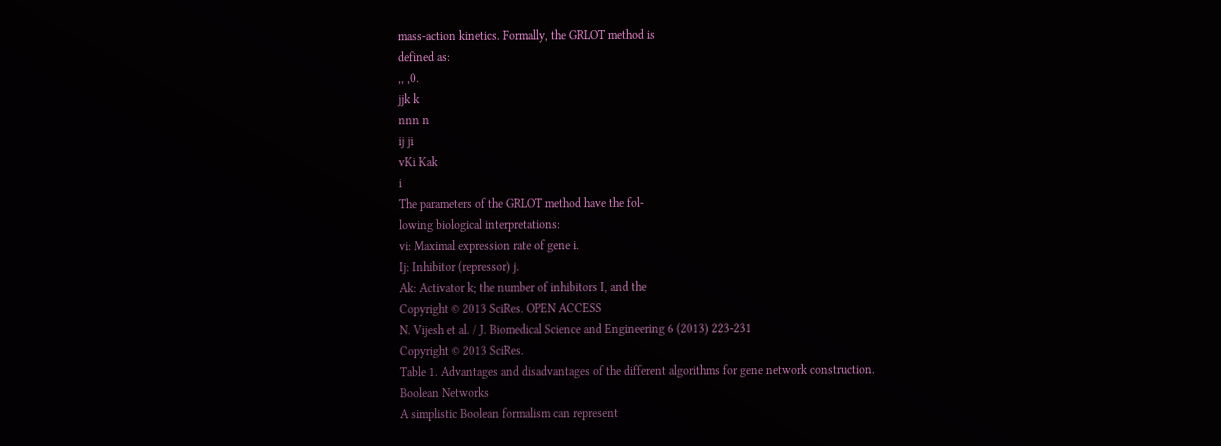mass-action kinetics. Formally, the GRLOT method is
defined as:
,, ,0.
jjk k
nnn n
ij ji
vKi Kak
i
The parameters of the GRLOT method have the fol-
lowing biological interpretations:
vi: Maximal expression rate of gene i.
Ij: Inhibitor (repressor) j.
Ak: Activator k; the number of inhibitors I, and the
Copyright © 2013 SciRes. OPEN ACCESS
N. Vijesh et al. / J. Biomedical Science and Engineering 6 (2013) 223-231
Copyright © 2013 SciRes.
Table 1. Advantages and disadvantages of the different algorithms for gene network construction.
Boolean Networks
A simplistic Boolean formalism can represent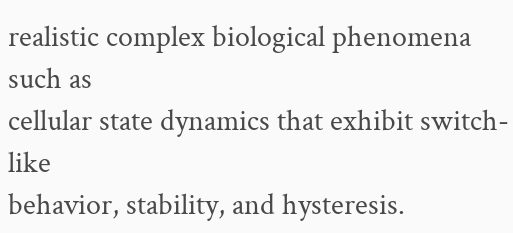realistic complex biological phenomena such as
cellular state dynamics that exhibit switch-like
behavior, stability, and hysteresis.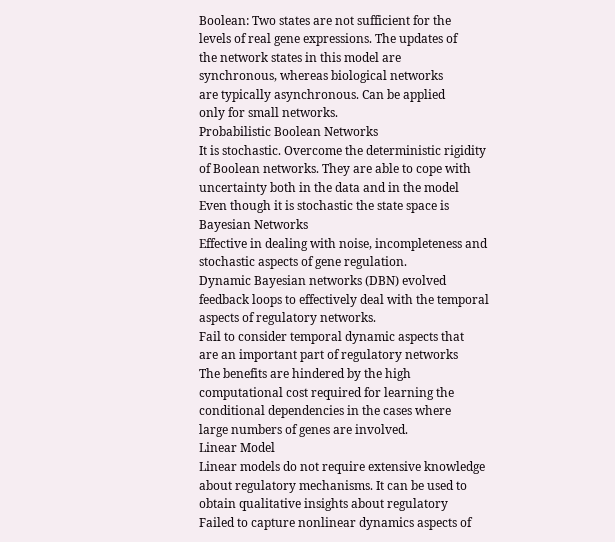Boolean: Two states are not sufficient for the
levels of real gene expressions. The updates of
the network states in this model are
synchronous, whereas biological networks
are typically asynchronous. Can be applied
only for small networks.
Probabilistic Boolean Networks
It is stochastic. Overcome the deterministic rigidity
of Boolean networks. They are able to cope with
uncertainty both in the data and in the model
Even though it is stochastic the state space is
Bayesian Networks
Effective in dealing with noise, incompleteness and
stochastic aspects of gene regulation.
Dynamic Bayesian networks (DBN) evolved
feedback loops to effectively deal with the temporal
aspects of regulatory networks.
Fail to consider temporal dynamic aspects that
are an important part of regulatory networks
The benefits are hindered by the high
computational cost required for learning the
conditional dependencies in the cases where
large numbers of genes are involved.
Linear Model
Linear models do not require extensive knowledge
about regulatory mechanisms. It can be used to
obtain qualitative insights about regulatory
Failed to capture nonlinear dynamics aspects of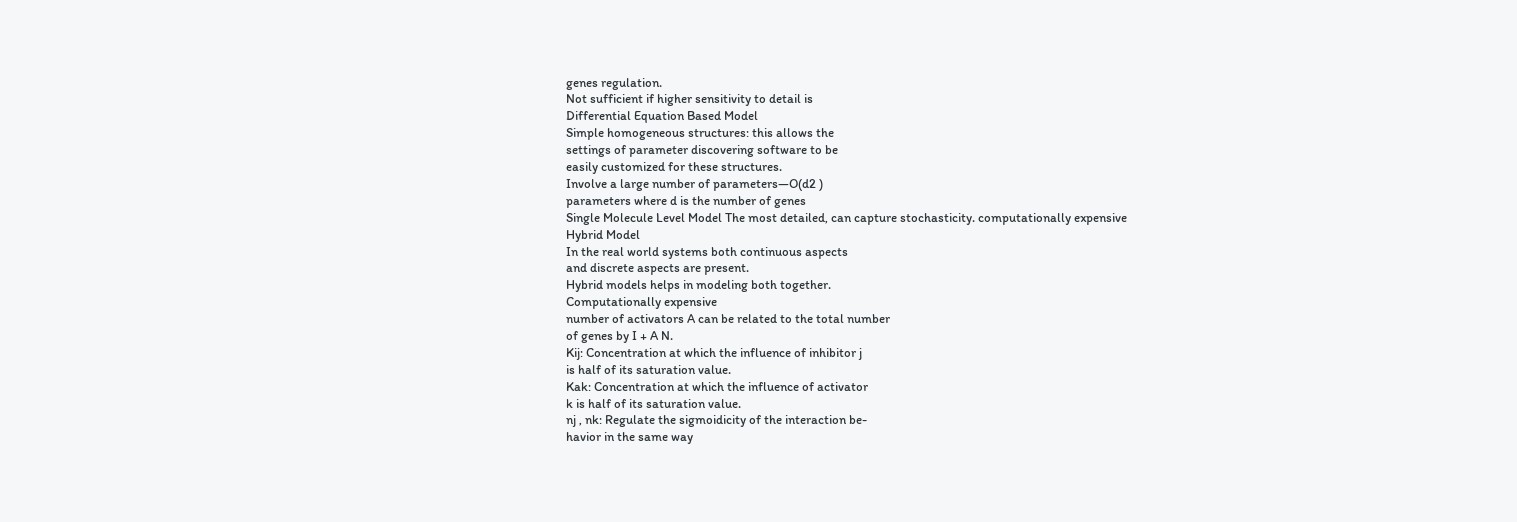genes regulation.
Not sufficient if higher sensitivity to detail is
Differential Equation Based Model
Simple homogeneous structures: this allows the
settings of parameter discovering software to be
easily customized for these structures.
Involve a large number of parameters—O(d2 )
parameters where d is the number of genes
Single Molecule Level Model The most detailed, can capture stochasticity. computationally expensive
Hybrid Model
In the real world systems both continuous aspects
and discrete aspects are present.
Hybrid models helps in modeling both together.
Computationally expensive
number of activators A can be related to the total number
of genes by I + A N.
Kij: Concentration at which the influence of inhibitor j
is half of its saturation value.
Kak: Concentration at which the influence of activator
k is half of its saturation value.
nj , nk: Regulate the sigmoidicity of the interaction be-
havior in the same way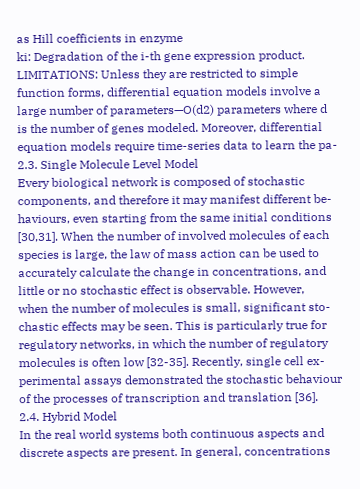as Hill coefficients in enzyme
ki: Degradation of the i-th gene expression product.
LIMITATIONS: Unless they are restricted to simple
function forms, differential equation models involve a
large number of parameters—O(d2) parameters where d
is the number of genes modeled. Moreover, differential
equation models require time-series data to learn the pa-
2.3. Single Molecule Level Model
Every biological network is composed of stochastic
components, and therefore it may manifest different be-
haviours, even starting from the same initial conditions
[30,31]. When the number of involved molecules of each
species is large, the law of mass action can be used to
accurately calculate the change in concentrations, and
little or no stochastic effect is observable. However,
when the number of molecules is small, significant sto-
chastic effects may be seen. This is particularly true for
regulatory networks, in which the number of regulatory
molecules is often low [32-35]. Recently, single cell ex-
perimental assays demonstrated the stochastic behaviour
of the processes of transcription and translation [36].
2.4. Hybrid Model
In the real world systems both continuous aspects and
discrete aspects are present. In general, concentrations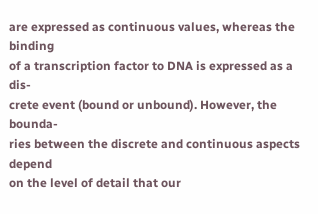are expressed as continuous values, whereas the binding
of a transcription factor to DNA is expressed as a dis-
crete event (bound or unbound). However, the bounda-
ries between the discrete and continuous aspects depend
on the level of detail that our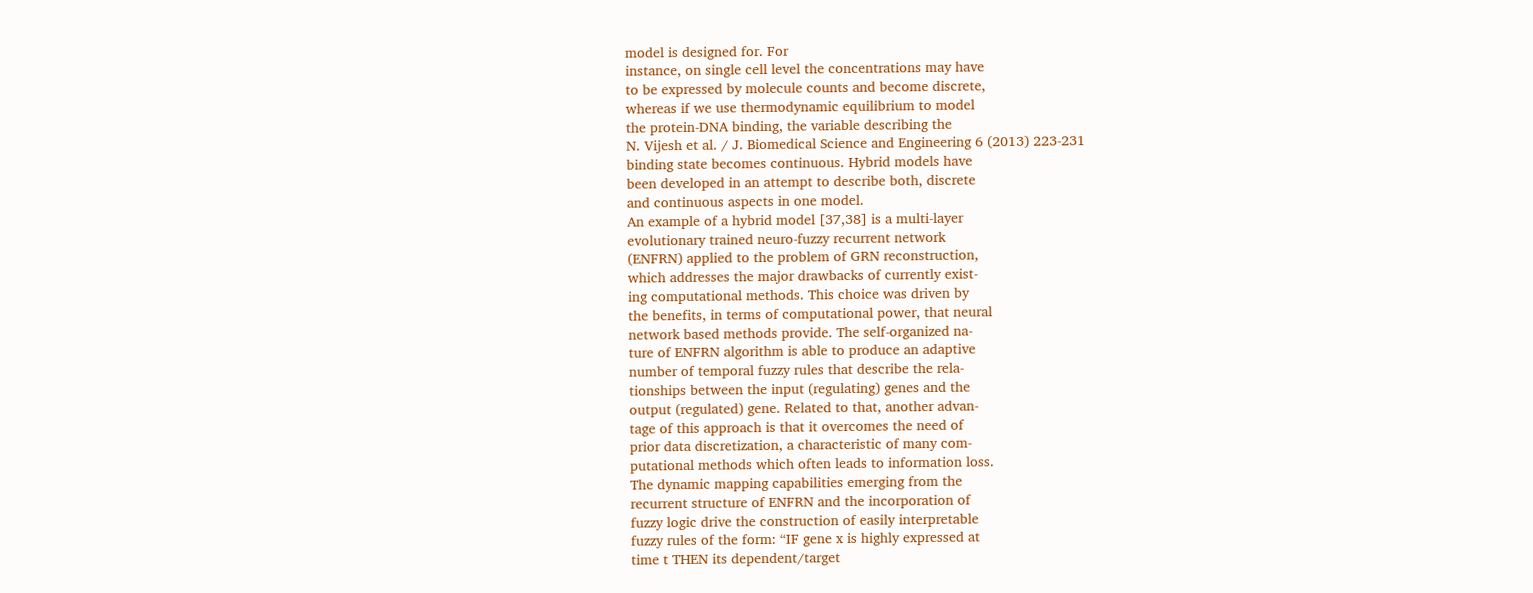model is designed for. For
instance, on single cell level the concentrations may have
to be expressed by molecule counts and become discrete,
whereas if we use thermodynamic equilibrium to model
the protein-DNA binding, the variable describing the
N. Vijesh et al. / J. Biomedical Science and Engineering 6 (2013) 223-231
binding state becomes continuous. Hybrid models have
been developed in an attempt to describe both, discrete
and continuous aspects in one model.
An example of a hybrid model [37,38] is a multi-layer
evolutionary trained neuro-fuzzy recurrent network
(ENFRN) applied to the problem of GRN reconstruction,
which addresses the major drawbacks of currently exist-
ing computational methods. This choice was driven by
the benefits, in terms of computational power, that neural
network based methods provide. The self-organized na-
ture of ENFRN algorithm is able to produce an adaptive
number of temporal fuzzy rules that describe the rela-
tionships between the input (regulating) genes and the
output (regulated) gene. Related to that, another advan-
tage of this approach is that it overcomes the need of
prior data discretization, a characteristic of many com-
putational methods which often leads to information loss.
The dynamic mapping capabilities emerging from the
recurrent structure of ENFRN and the incorporation of
fuzzy logic drive the construction of easily interpretable
fuzzy rules of the form: “IF gene x is highly expressed at
time t THEN its dependent/target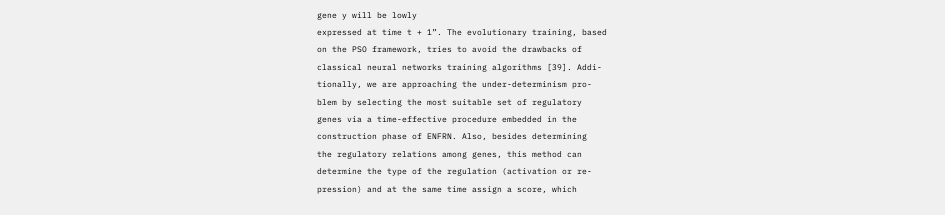gene y will be lowly
expressed at time t + 1”. The evolutionary training, based
on the PSO framework, tries to avoid the drawbacks of
classical neural networks training algorithms [39]. Addi-
tionally, we are approaching the under-determinism pro-
blem by selecting the most suitable set of regulatory
genes via a time-effective procedure embedded in the
construction phase of ENFRN. Also, besides determining
the regulatory relations among genes, this method can
determine the type of the regulation (activation or re-
pression) and at the same time assign a score, which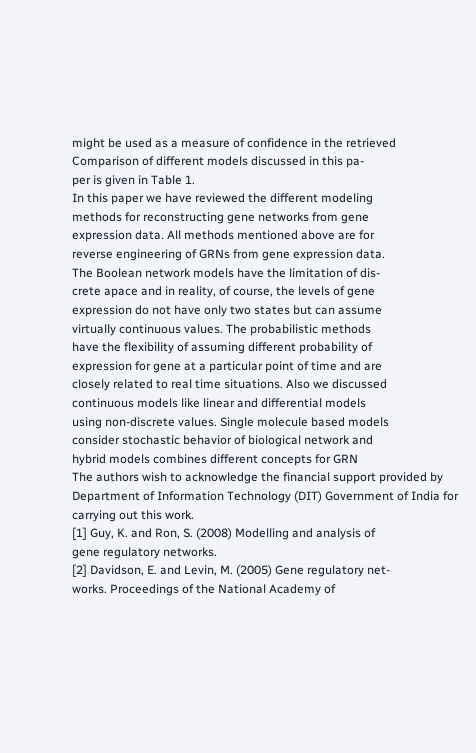might be used as a measure of confidence in the retrieved
Comparison of different models discussed in this pa-
per is given in Table 1.
In this paper we have reviewed the different modeling
methods for reconstructing gene networks from gene
expression data. All methods mentioned above are for
reverse engineering of GRNs from gene expression data.
The Boolean network models have the limitation of dis-
crete apace and in reality, of course, the levels of gene
expression do not have only two states but can assume
virtually continuous values. The probabilistic methods
have the flexibility of assuming different probability of
expression for gene at a particular point of time and are
closely related to real time situations. Also we discussed
continuous models like linear and differential models
using non-discrete values. Single molecule based models
consider stochastic behavior of biological network and
hybrid models combines different concepts for GRN
The authors wish to acknowledge the financial support provided by
Department of Information Technology (DIT) Government of India for
carrying out this work.
[1] Guy, K. and Ron, S. (2008) Modelling and analysis of
gene regulatory networks.
[2] Davidson, E. and Levin, M. (2005) Gene regulatory net-
works. Proceedings of the National Academy of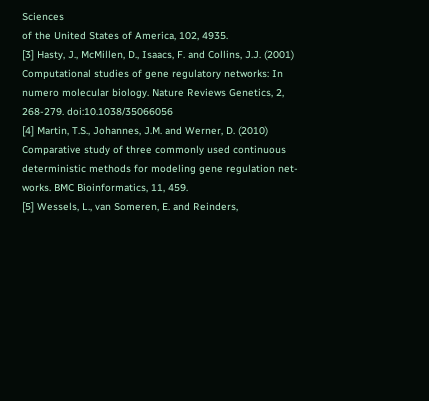Sciences
of the United States of America, 102, 4935.
[3] Hasty, J., McMillen, D., Isaacs, F. and Collins, J.J. (2001)
Computational studies of gene regulatory networks: In
numero molecular biology. Nature Reviews Genetics, 2,
268-279. doi:10.1038/35066056
[4] Martin, T.S., Johannes, J.M. and Werner, D. (2010)
Comparative study of three commonly used continuous
deterministic methods for modeling gene regulation net-
works. BMC Bioinformatics, 11, 459.
[5] Wessels, L., van Someren, E. and Reinders,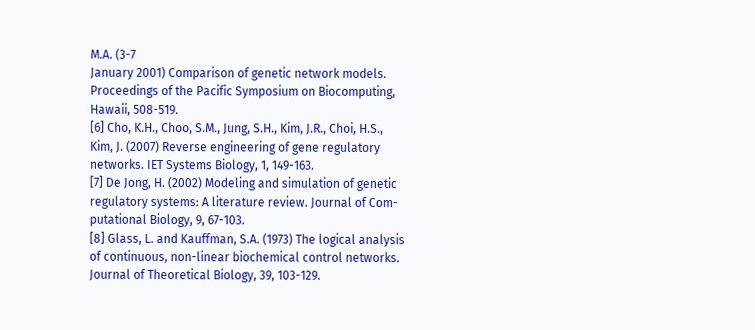M.A. (3-7
January 2001) Comparison of genetic network models.
Proceedings of the Pacific Symposium on Biocomputing,
Hawaii, 508-519.
[6] Cho, K.H., Choo, S.M., Jung, S.H., Kim, J.R., Choi, H.S.,
Kim, J. (2007) Reverse engineering of gene regulatory
networks. IET Systems Biology, 1, 149-163.
[7] De Jong, H. (2002) Modeling and simulation of genetic
regulatory systems: A literature review. Journal of Com-
putational Biology, 9, 67-103.
[8] Glass, L. and Kauffman, S.A. (1973) The logical analysis
of continuous, non-linear biochemical control networks.
Journal of Theoretical Biology, 39, 103-129.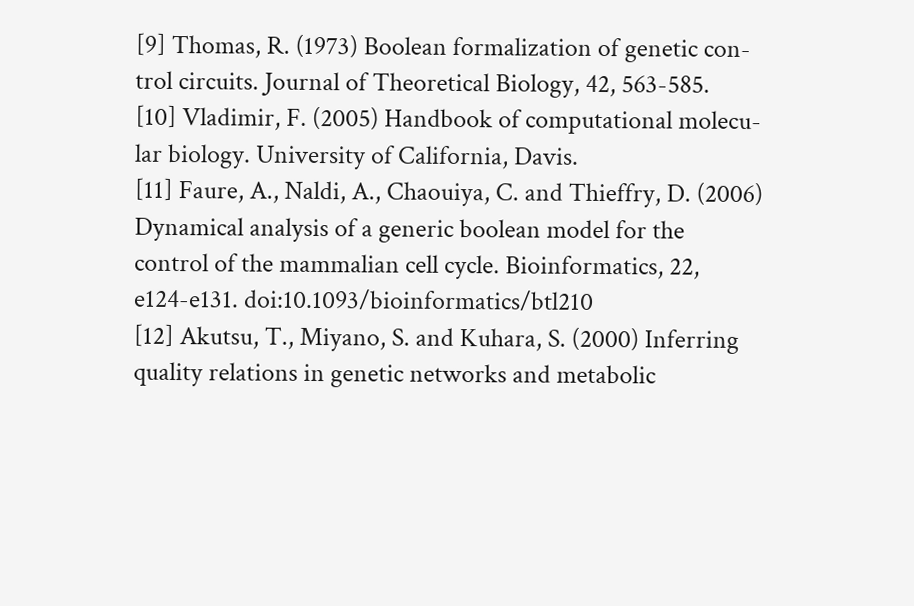[9] Thomas, R. (1973) Boolean formalization of genetic con-
trol circuits. Journal of Theoretical Biology, 42, 563-585.
[10] Vladimir, F. (2005) Handbook of computational molecu-
lar biology. University of California, Davis.
[11] Faure, A., Naldi, A., Chaouiya, C. and Thieffry, D. (2006)
Dynamical analysis of a generic boolean model for the
control of the mammalian cell cycle. Bioinformatics, 22,
e124-e131. doi:10.1093/bioinformatics/btl210
[12] Akutsu, T., Miyano, S. and Kuhara, S. (2000) Inferring
quality relations in genetic networks and metabolic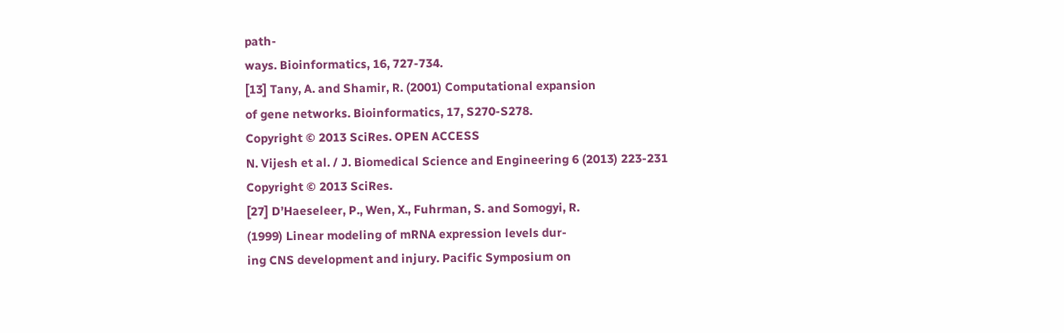path-
ways. Bioinformatics, 16, 727-734.
[13] Tany, A. and Shamir, R. (2001) Computational expansion
of gene networks. Bioinformatics, 17, S270-S278.
Copyright © 2013 SciRes. OPEN ACCESS
N. Vijesh et al. / J. Biomedical Science and Engineering 6 (2013) 223-231
Copyright © 2013 SciRes.
[27] D’Haeseleer, P., Wen, X., Fuhrman, S. and Somogyi, R.
(1999) Linear modeling of mRNA expression levels dur-
ing CNS development and injury. Pacific Symposium on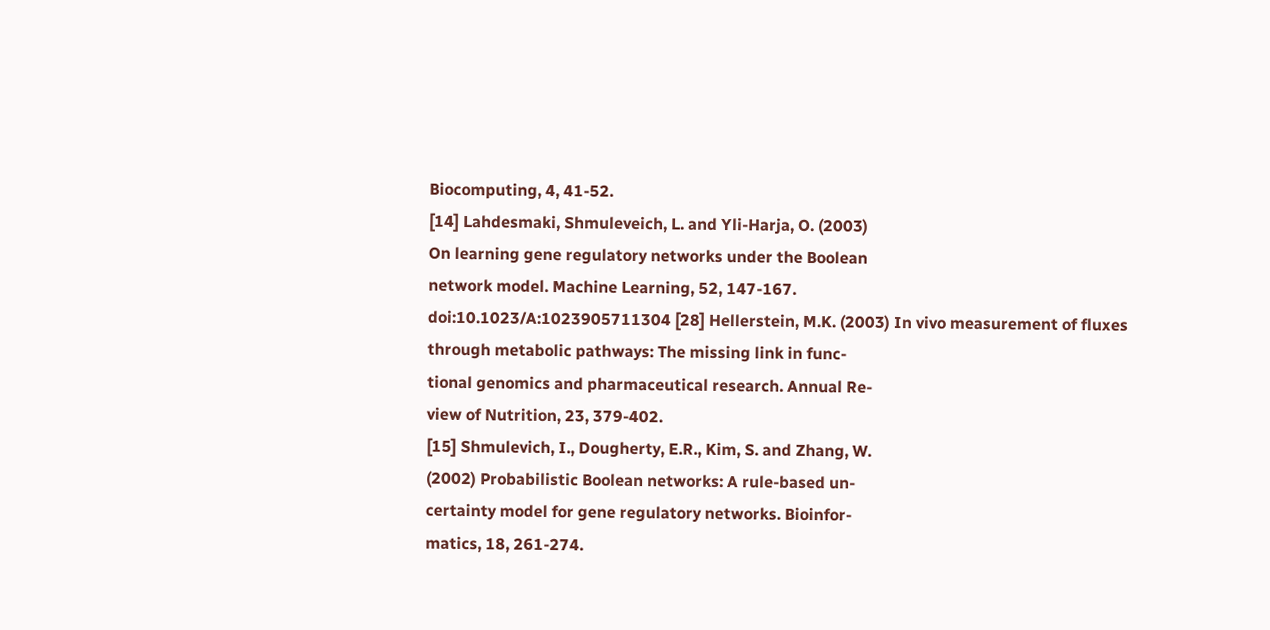Biocomputing, 4, 41-52.
[14] Lahdesmaki, Shmuleveich, L. and Yli-Harja, O. (2003)
On learning gene regulatory networks under the Boolean
network model. Machine Learning, 52, 147-167.
doi:10.1023/A:1023905711304 [28] Hellerstein, M.K. (2003) In vivo measurement of fluxes
through metabolic pathways: The missing link in func-
tional genomics and pharmaceutical research. Annual Re-
view of Nutrition, 23, 379-402.
[15] Shmulevich, I., Dougherty, E.R., Kim, S. and Zhang, W.
(2002) Probabilistic Boolean networks: A rule-based un-
certainty model for gene regulatory networks. Bioinfor-
matics, 18, 261-274.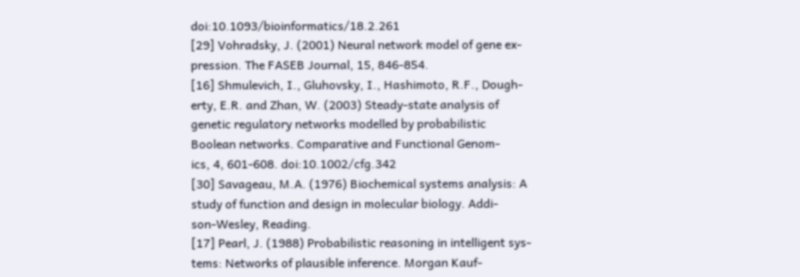doi:10.1093/bioinformatics/18.2.261
[29] Vohradsky, J. (2001) Neural network model of gene ex-
pression. The FASEB Journal, 15, 846-854.
[16] Shmulevich, I., Gluhovsky, I., Hashimoto, R.F., Dough-
erty, E.R. and Zhan, W. (2003) Steady-state analysis of
genetic regulatory networks modelled by probabilistic
Boolean networks. Comparative and Functional Genom-
ics, 4, 601-608. doi:10.1002/cfg.342
[30] Savageau, M.A. (1976) Biochemical systems analysis: A
study of function and design in molecular biology. Addi-
son-Wesley, Reading.
[17] Pearl, J. (1988) Probabilistic reasoning in intelligent sys-
tems: Networks of plausible inference. Morgan Kauf-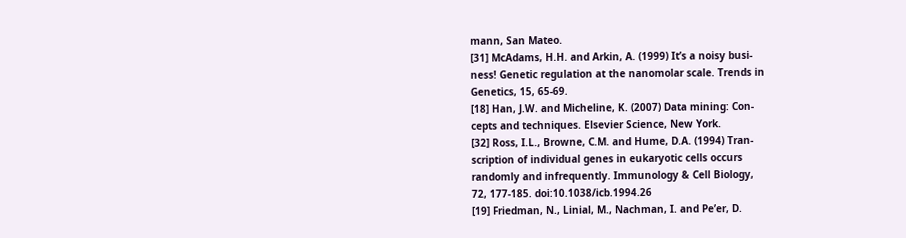mann, San Mateo.
[31] McAdams, H.H. and Arkin, A. (1999) It’s a noisy busi-
ness! Genetic regulation at the nanomolar scale. Trends in
Genetics, 15, 65-69.
[18] Han, J.W. and Micheline, K. (2007) Data mining: Con-
cepts and techniques. Elsevier Science, New York.
[32] Ross, I.L., Browne, C.M. and Hume, D.A. (1994) Tran-
scription of individual genes in eukaryotic cells occurs
randomly and infrequently. Immunology & Cell Biology,
72, 177-185. doi:10.1038/icb.1994.26
[19] Friedman, N., Linial, M., Nachman, I. and Pe’er, D.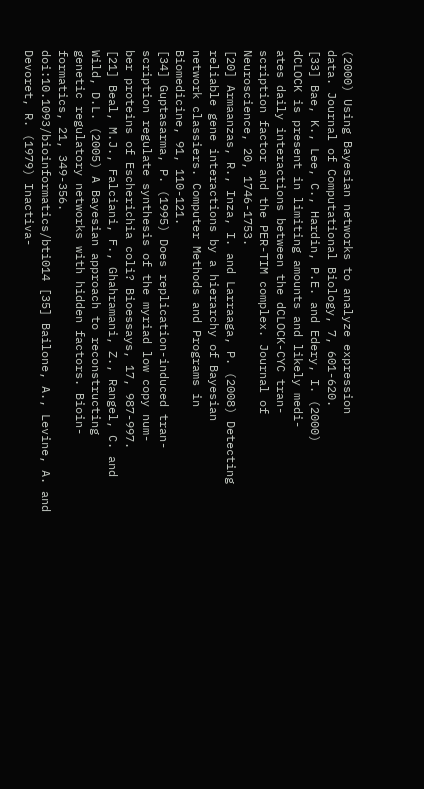(2000) Using Bayesian networks to analyze expression
data. Journal of Computational Biology, 7, 601-620.
[33] Bae, K., Lee, C., Hardin, P.E. and Edery, I. (2000)
dCLOCK is present in limiting amounts and likely medi-
ates daily interactions between the dCLOCK-CYC tran-
scription factor and the PER-TIM complex. Journal of
Neuroscience, 20, 1746-1753.
[20] Armaanzas, R., Inza, I. and Larraaga, P. (2008) Detecting
reliable gene interactions by a hierarchy of Bayesian
network classiers. Computer Methods and Programs in
Biomedicine, 91, 110-121.
[34] Guptasarma, P. (1995) Does replication-induced tran-
scription regulate synthesis of the myriad low copy num-
ber proteins of Escherichia coli? Bioessays, 17, 987-997.
[21] Beal, M.J., Falciani, F., Ghahramani, Z., Rangel, C. and
Wild, D.L. (2005) A Bayesian approach to reconstructing
genetic regulatory networks with hidden factors. Bioin-
formatics, 21, 349-356.
doi:10.1093/bioinformatics/bti014 [35] Bailone, A., Levine, A. and Devoret, R. (1979) Inactiva-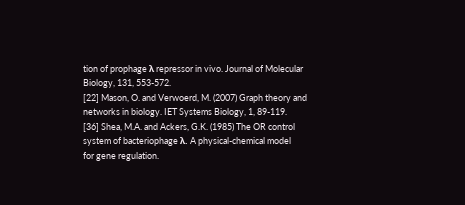tion of prophage λ repressor in vivo. Journal of Molecular
Biology, 131, 553-572.
[22] Mason, O. and Verwoerd, M. (2007) Graph theory and
networks in biology. IET Systems Biology, 1, 89-119.
[36] Shea, M.A. and Ackers, G.K. (1985) The OR control
system of bacteriophage λ. A physical-chemical model
for gene regulation.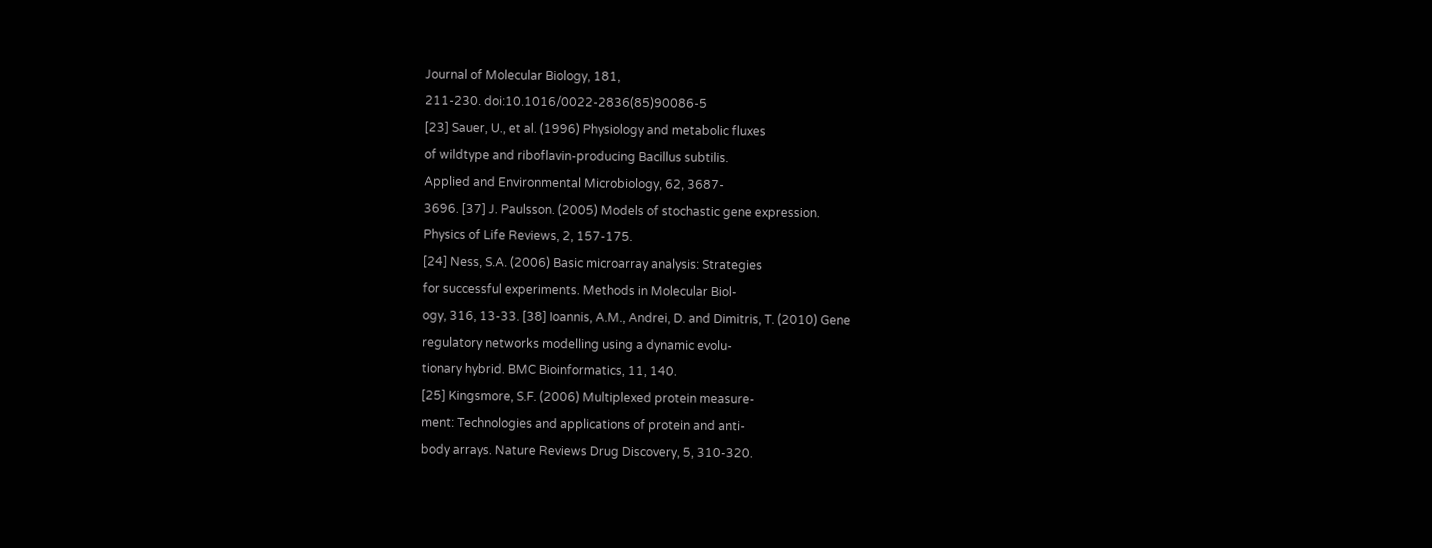Journal of Molecular Biology, 181,
211-230. doi:10.1016/0022-2836(85)90086-5
[23] Sauer, U., et al. (1996) Physiology and metabolic fluxes
of wildtype and riboflavin-producing Bacillus subtilis.
Applied and Environmental Microbiology, 62, 3687-
3696. [37] J. Paulsson. (2005) Models of stochastic gene expression.
Physics of Life Reviews, 2, 157-175.
[24] Ness, S.A. (2006) Basic microarray analysis: Strategies
for successful experiments. Methods in Molecular Biol-
ogy, 316, 13-33. [38] Ioannis, A.M., Andrei, D. and Dimitris, T. (2010) Gene
regulatory networks modelling using a dynamic evolu-
tionary hybrid. BMC Bioinformatics, 11, 140.
[25] Kingsmore, S.F. (2006) Multiplexed protein measure-
ment: Technologies and applications of protein and anti-
body arrays. Nature Reviews Drug Discovery, 5, 310-320.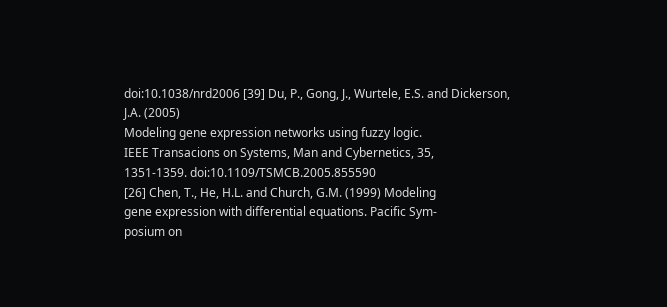doi:10.1038/nrd2006 [39] Du, P., Gong, J., Wurtele, E.S. and Dickerson, J.A. (2005)
Modeling gene expression networks using fuzzy logic.
IEEE Transacions on Systems, Man and Cybernetics, 35,
1351-1359. doi:10.1109/TSMCB.2005.855590
[26] Chen, T., He, H.L. and Church, G.M. (1999) Modeling
gene expression with differential equations. Pacific Sym-
posium on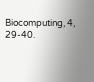Biocomputing, 4, 29-40.